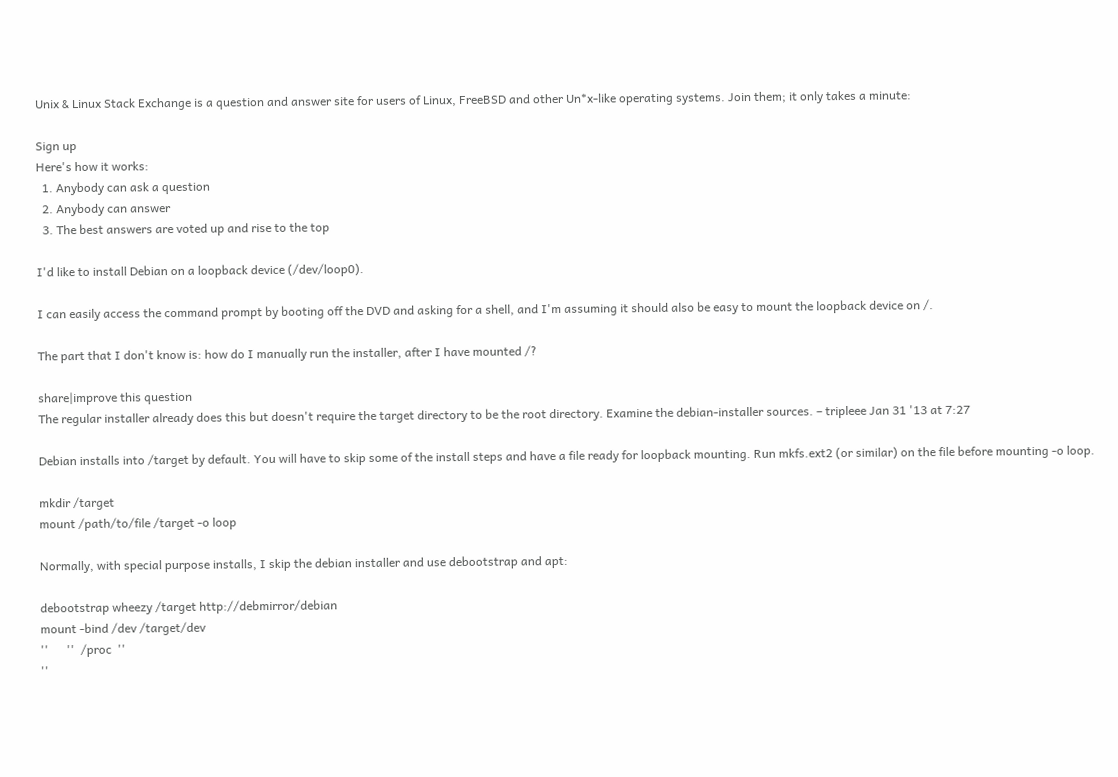Unix & Linux Stack Exchange is a question and answer site for users of Linux, FreeBSD and other Un*x-like operating systems. Join them; it only takes a minute:

Sign up
Here's how it works:
  1. Anybody can ask a question
  2. Anybody can answer
  3. The best answers are voted up and rise to the top

I'd like to install Debian on a loopback device (/dev/loop0).

I can easily access the command prompt by booting off the DVD and asking for a shell, and I'm assuming it should also be easy to mount the loopback device on /.

The part that I don't know is: how do I manually run the installer, after I have mounted /?

share|improve this question
The regular installer already does this but doesn't require the target directory to be the root directory. Examine the debian-installer sources. – tripleee Jan 31 '13 at 7:27

Debian installs into /target by default. You will have to skip some of the install steps and have a file ready for loopback mounting. Run mkfs.ext2 (or similar) on the file before mounting -o loop.

mkdir /target
mount /path/to/file /target -o loop

Normally, with special purpose installs, I skip the debian installer and use debootstrap and apt:

debootstrap wheezy /target http://debmirror/debian
mount -bind /dev /target/dev
''      ''  /proc  ''
''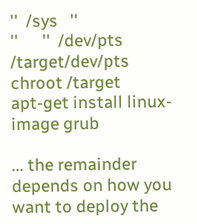''  /sys   ''
''      ''  /dev/pts /target/dev/pts
chroot /target
apt-get install linux-image grub

... the remainder depends on how you want to deploy the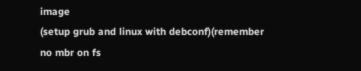image
(setup grub and linux with debconf)(remember no mbr on fs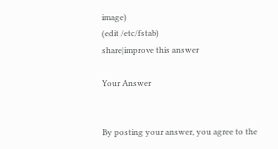image)
(edit /etc/fstab)
share|improve this answer

Your Answer


By posting your answer, you agree to the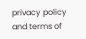privacy policy and terms of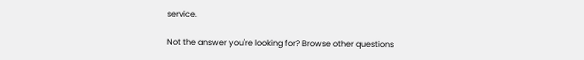service.

Not the answer you're looking for? Browse other questions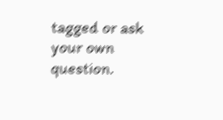tagged or ask your own question.